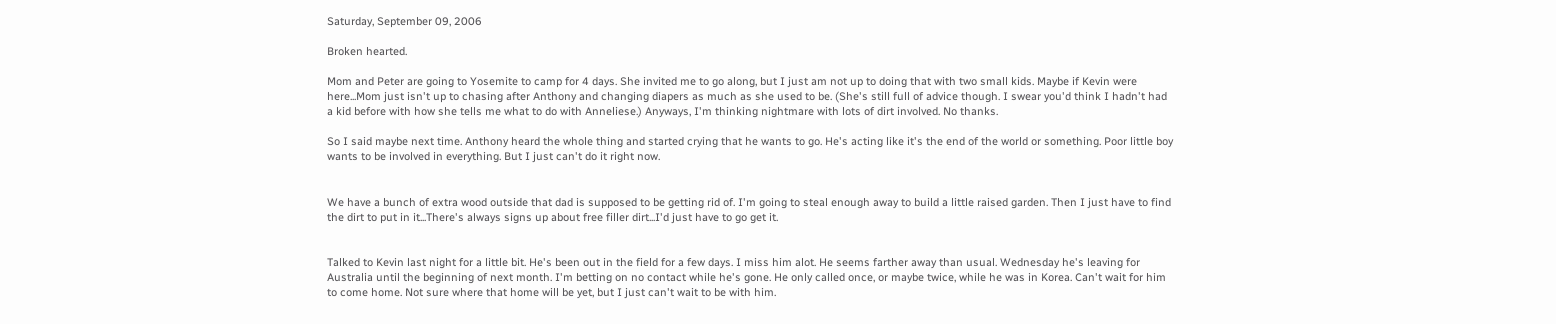Saturday, September 09, 2006

Broken hearted.

Mom and Peter are going to Yosemite to camp for 4 days. She invited me to go along, but I just am not up to doing that with two small kids. Maybe if Kevin were here...Mom just isn't up to chasing after Anthony and changing diapers as much as she used to be. (She's still full of advice though. I swear you'd think I hadn't had a kid before with how she tells me what to do with Anneliese.) Anyways, I'm thinking nightmare with lots of dirt involved. No thanks.

So I said maybe next time. Anthony heard the whole thing and started crying that he wants to go. He's acting like it's the end of the world or something. Poor little boy wants to be involved in everything. But I just can't do it right now.


We have a bunch of extra wood outside that dad is supposed to be getting rid of. I'm going to steal enough away to build a little raised garden. Then I just have to find the dirt to put in it...There's always signs up about free filler dirt...I'd just have to go get it.


Talked to Kevin last night for a little bit. He's been out in the field for a few days. I miss him alot. He seems farther away than usual. Wednesday he's leaving for Australia until the beginning of next month. I'm betting on no contact while he's gone. He only called once, or maybe twice, while he was in Korea. Can't wait for him to come home. Not sure where that home will be yet, but I just can't wait to be with him.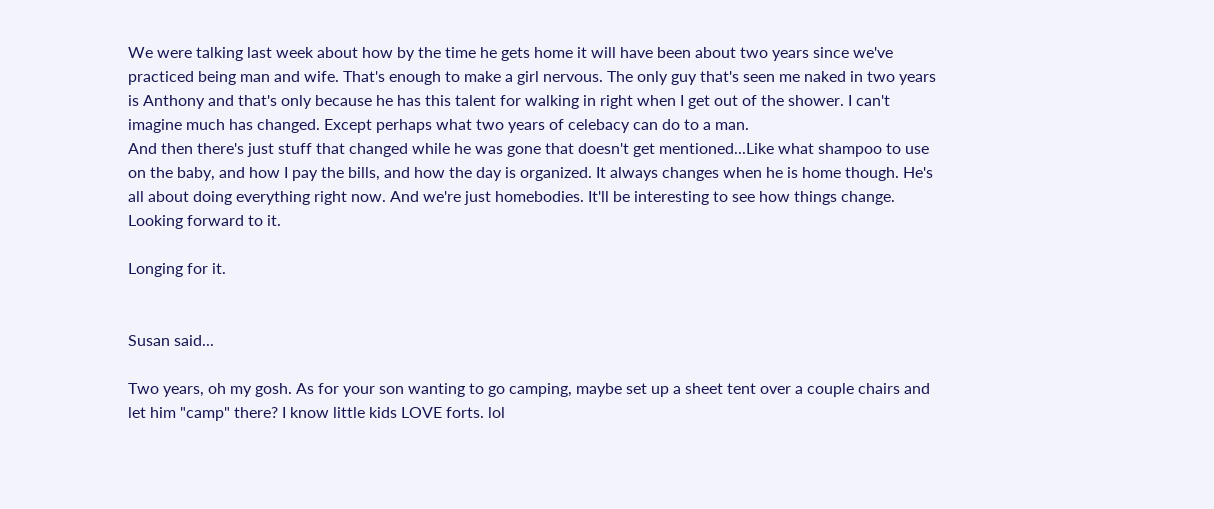We were talking last week about how by the time he gets home it will have been about two years since we've practiced being man and wife. That's enough to make a girl nervous. The only guy that's seen me naked in two years is Anthony and that's only because he has this talent for walking in right when I get out of the shower. I can't imagine much has changed. Except perhaps what two years of celebacy can do to a man.
And then there's just stuff that changed while he was gone that doesn't get mentioned...Like what shampoo to use on the baby, and how I pay the bills, and how the day is organized. It always changes when he is home though. He's all about doing everything right now. And we're just homebodies. It'll be interesting to see how things change. Looking forward to it.

Longing for it.


Susan said...

Two years, oh my gosh. As for your son wanting to go camping, maybe set up a sheet tent over a couple chairs and let him "camp" there? I know little kids LOVE forts. lol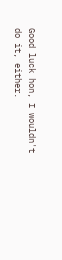Good luck hon, I wouldn't do it, either.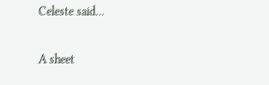Celeste said...

A sheet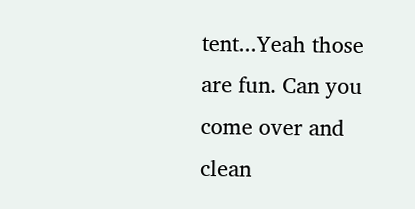tent...Yeah those are fun. Can you come over and clean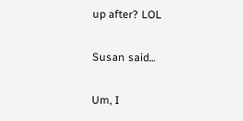up after? LOL

Susan said...

Um, I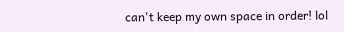can't keep my own space in order! lol